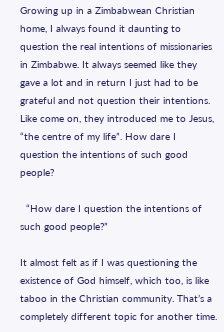Growing up in a Zimbabwean Christian home, I always found it daunting to question the real intentions of missionaries in Zimbabwe. It always seemed like they gave a lot and in return I just had to be grateful and not question their intentions. Like come on, they introduced me to Jesus, “the centre of my life”. How dare I question the intentions of such good people?

  “How dare I question the intentions of such good people?”

It almost felt as if I was questioning the existence of God himself, which too, is like taboo in the Christian community. That’s a completely different topic for another time.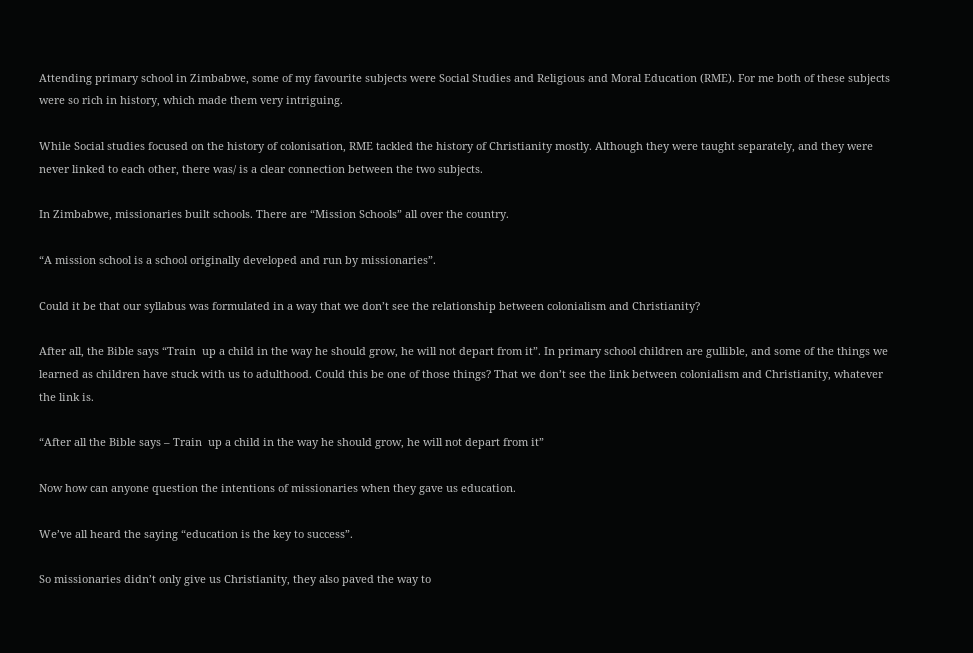Attending primary school in Zimbabwe, some of my favourite subjects were Social Studies and Religious and Moral Education (RME). For me both of these subjects were so rich in history, which made them very intriguing.

While Social studies focused on the history of colonisation, RME tackled the history of Christianity mostly. Although they were taught separately, and they were never linked to each other, there was/ is a clear connection between the two subjects.

In Zimbabwe, missionaries built schools. There are “Mission Schools” all over the country.

“A mission school is a school originally developed and run by missionaries”.

Could it be that our syllabus was formulated in a way that we don’t see the relationship between colonialism and Christianity?

After all, the Bible says “Train  up a child in the way he should grow, he will not depart from it”. In primary school children are gullible, and some of the things we learned as children have stuck with us to adulthood. Could this be one of those things? That we don’t see the link between colonialism and Christianity, whatever the link is.

“After all the Bible says – Train  up a child in the way he should grow, he will not depart from it”

Now how can anyone question the intentions of missionaries when they gave us education.

We’ve all heard the saying “education is the key to success”.

So missionaries didn’t only give us Christianity, they also paved the way to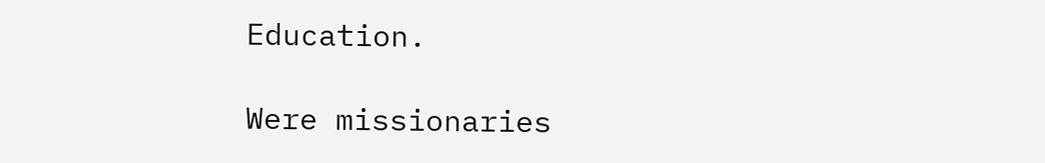Education.

Were missionaries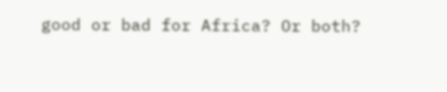good or bad for Africa? Or both?